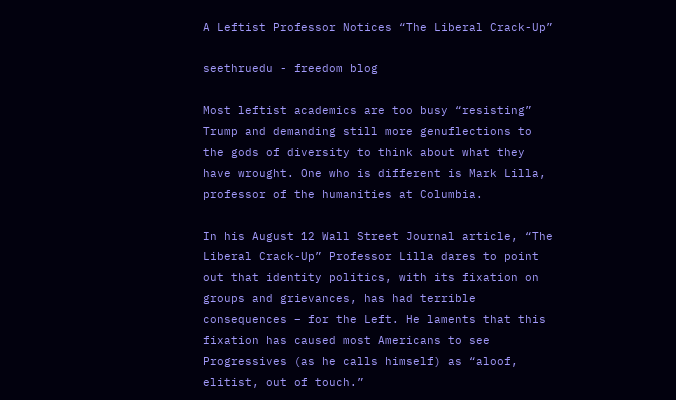A Leftist Professor Notices “The Liberal Crack-Up”

seethruedu - freedom blog

Most leftist academics are too busy “resisting” Trump and demanding still more genuflections to the gods of diversity to think about what they have wrought. One who is different is Mark Lilla, professor of the humanities at Columbia.

In his August 12 Wall Street Journal article, “The Liberal Crack-Up” Professor Lilla dares to point out that identity politics, with its fixation on groups and grievances, has had terrible consequences – for the Left. He laments that this fixation has caused most Americans to see Progressives (as he calls himself) as “aloof, elitist, out of touch.”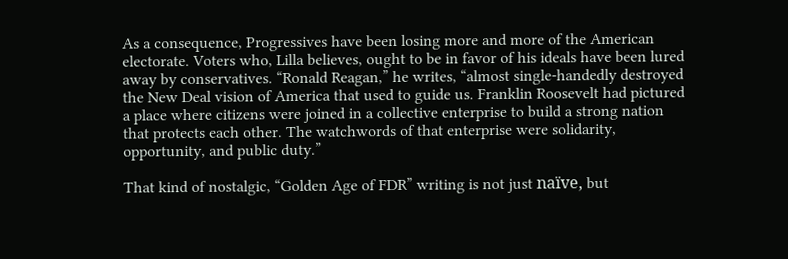As a consequence, Progressives have been losing more and more of the American electorate. Voters who, Lilla believes, ought to be in favor of his ideals have been lured away by conservatives. “Ronald Reagan,” he writes, “almost single-handedly destroyed the New Deal vision of America that used to guide us. Franklin Roosevelt had pictured a place where citizens were joined in a collective enterprise to build a strong nation that protects each other. The watchwords of that enterprise were solidarity, opportunity, and public duty.”

That kind of nostalgic, “Golden Age of FDR” writing is not just naïve, but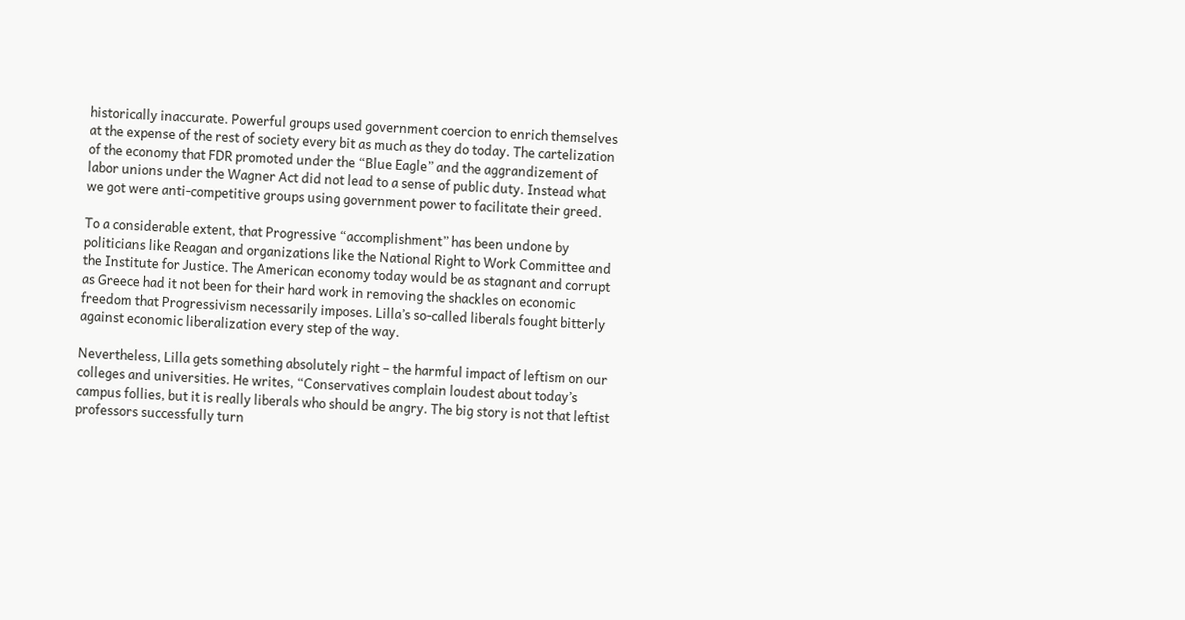historically inaccurate. Powerful groups used government coercion to enrich themselves at the expense of the rest of society every bit as much as they do today. The cartelization of the economy that FDR promoted under the “Blue Eagle” and the aggrandizement of labor unions under the Wagner Act did not lead to a sense of public duty. Instead what we got were anti-competitive groups using government power to facilitate their greed.

To a considerable extent, that Progressive “accomplishment” has been undone by politicians like Reagan and organizations like the National Right to Work Committee and the Institute for Justice. The American economy today would be as stagnant and corrupt as Greece had it not been for their hard work in removing the shackles on economic freedom that Progressivism necessarily imposes. Lilla’s so-called liberals fought bitterly against economic liberalization every step of the way.

Nevertheless, Lilla gets something absolutely right – the harmful impact of leftism on our colleges and universities. He writes, “Conservatives complain loudest about today’s campus follies, but it is really liberals who should be angry. The big story is not that leftist professors successfully turn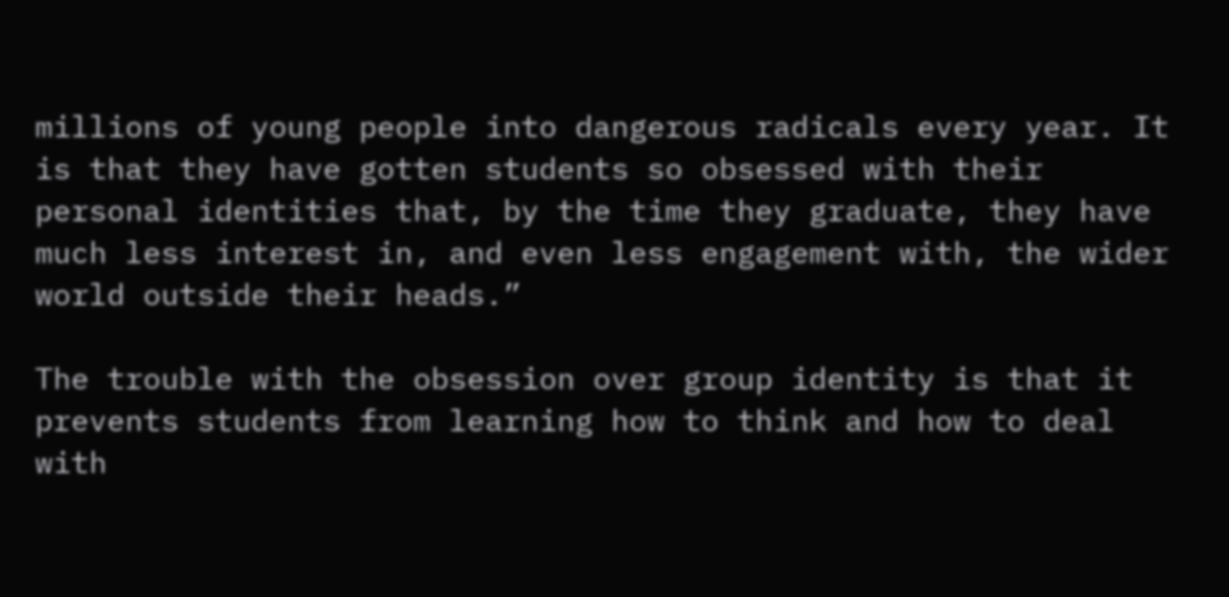millions of young people into dangerous radicals every year. It is that they have gotten students so obsessed with their personal identities that, by the time they graduate, they have much less interest in, and even less engagement with, the wider world outside their heads.”

The trouble with the obsession over group identity is that it prevents students from learning how to think and how to deal with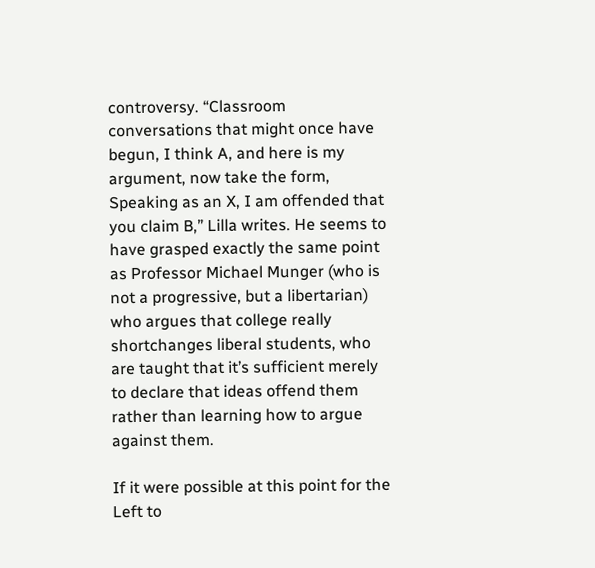controversy. “Classroom conversations that might once have begun, I think A, and here is my argument, now take the form, Speaking as an X, I am offended that you claim B,” Lilla writes. He seems to have grasped exactly the same point as Professor Michael Munger (who is not a progressive, but a libertarian) who argues that college really shortchanges liberal students, who are taught that it’s sufficient merely to declare that ideas offend them rather than learning how to argue against them.

If it were possible at this point for the Left to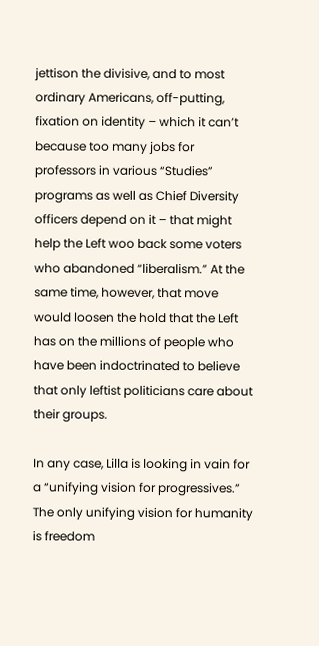jettison the divisive, and to most ordinary Americans, off-putting, fixation on identity – which it can’t because too many jobs for professors in various “Studies” programs as well as Chief Diversity officers depend on it – that might help the Left woo back some voters who abandoned “liberalism.” At the same time, however, that move would loosen the hold that the Left has on the millions of people who have been indoctrinated to believe that only leftist politicians care about their groups.

In any case, Lilla is looking in vain for a “unifying vision for progressives.” The only unifying vision for humanity is freedom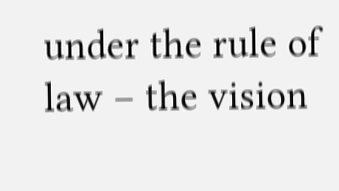under the rule of law – the vision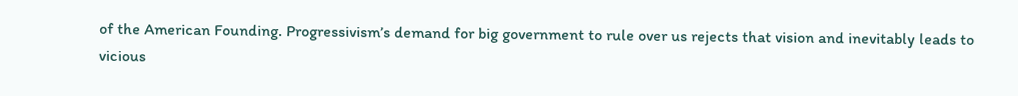of the American Founding. Progressivism’s demand for big government to rule over us rejects that vision and inevitably leads to vicious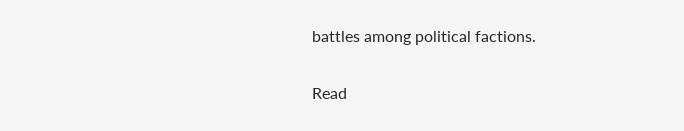battles among political factions.


Read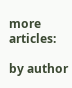more articles:

by author